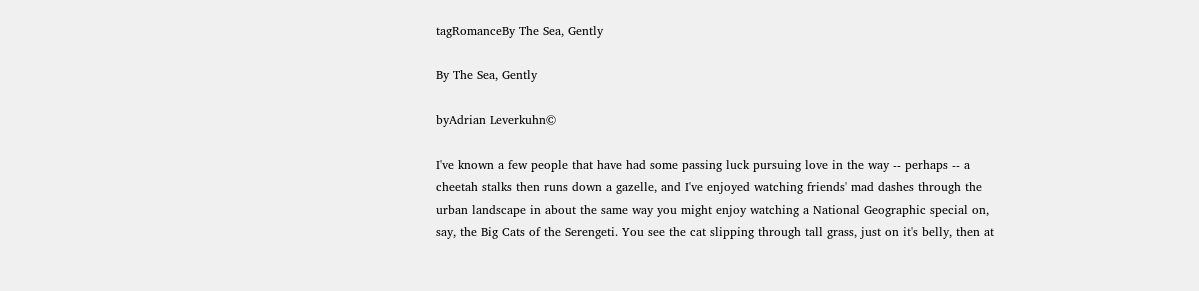tagRomanceBy The Sea, Gently

By The Sea, Gently

byAdrian Leverkuhn©

I've known a few people that have had some passing luck pursuing love in the way -- perhaps -- a cheetah stalks then runs down a gazelle, and I've enjoyed watching friends' mad dashes through the urban landscape in about the same way you might enjoy watching a National Geographic special on, say, the Big Cats of the Serengeti. You see the cat slipping through tall grass, just on it's belly, then at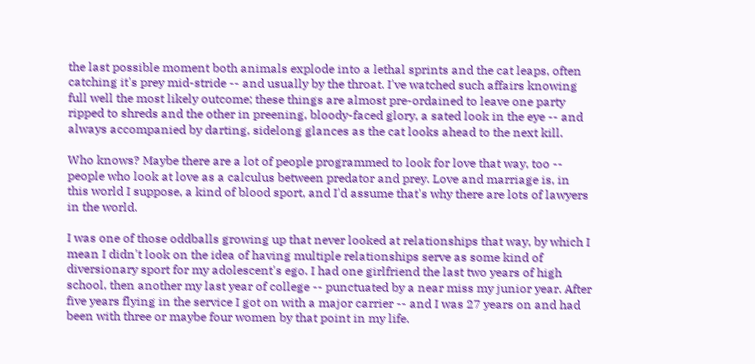the last possible moment both animals explode into a lethal sprints and the cat leaps, often catching it's prey mid-stride -- and usually by the throat. I've watched such affairs knowing full well the most likely outcome; these things are almost pre-ordained to leave one party ripped to shreds and the other in preening, bloody-faced glory, a sated look in the eye -- and always accompanied by darting, sidelong glances as the cat looks ahead to the next kill.

Who knows? Maybe there are a lot of people programmed to look for love that way, too -- people who look at love as a calculus between predator and prey. Love and marriage is, in this world I suppose, a kind of blood sport, and I'd assume that's why there are lots of lawyers in the world.

I was one of those oddballs growing up that never looked at relationships that way, by which I mean I didn't look on the idea of having multiple relationships serve as some kind of diversionary sport for my adolescent's ego. I had one girlfriend the last two years of high school, then another my last year of college -- punctuated by a near miss my junior year. After five years flying in the service I got on with a major carrier -- and I was 27 years on and had been with three or maybe four women by that point in my life.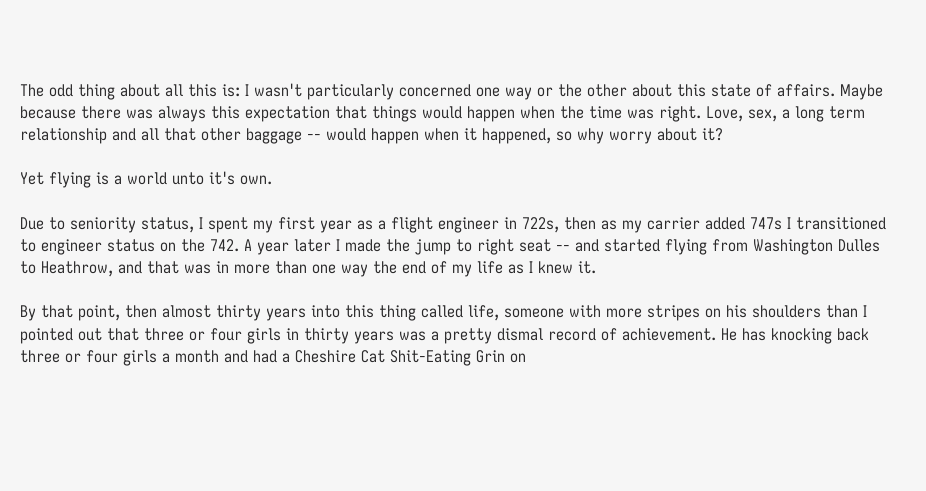The odd thing about all this is: I wasn't particularly concerned one way or the other about this state of affairs. Maybe because there was always this expectation that things would happen when the time was right. Love, sex, a long term relationship and all that other baggage -- would happen when it happened, so why worry about it?

Yet flying is a world unto it's own.

Due to seniority status, I spent my first year as a flight engineer in 722s, then as my carrier added 747s I transitioned to engineer status on the 742. A year later I made the jump to right seat -- and started flying from Washington Dulles to Heathrow, and that was in more than one way the end of my life as I knew it.

By that point, then almost thirty years into this thing called life, someone with more stripes on his shoulders than I pointed out that three or four girls in thirty years was a pretty dismal record of achievement. He has knocking back three or four girls a month and had a Cheshire Cat Shit-Eating Grin on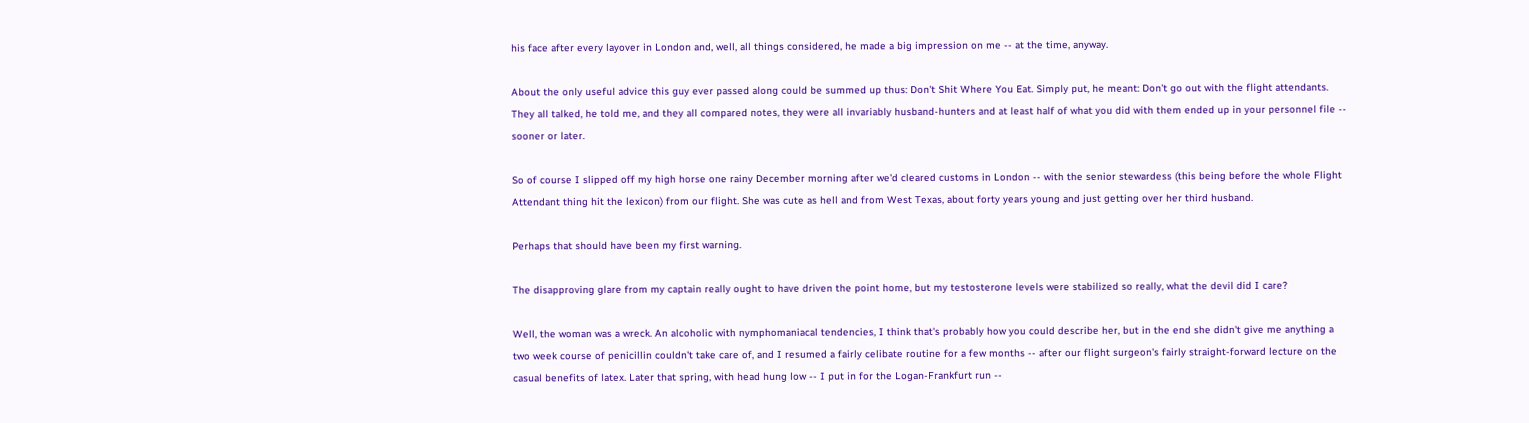his face after every layover in London and, well, all things considered, he made a big impression on me -- at the time, anyway.

About the only useful advice this guy ever passed along could be summed up thus: Don't Shit Where You Eat. Simply put, he meant: Don't go out with the flight attendants. They all talked, he told me, and they all compared notes, they were all invariably husband-hunters and at least half of what you did with them ended up in your personnel file -- sooner or later.

So of course I slipped off my high horse one rainy December morning after we'd cleared customs in London -- with the senior stewardess (this being before the whole Flight Attendant thing hit the lexicon) from our flight. She was cute as hell and from West Texas, about forty years young and just getting over her third husband.

Perhaps that should have been my first warning.

The disapproving glare from my captain really ought to have driven the point home, but my testosterone levels were stabilized so really, what the devil did I care?

Well, the woman was a wreck. An alcoholic with nymphomaniacal tendencies, I think that's probably how you could describe her, but in the end she didn't give me anything a two week course of penicillin couldn't take care of, and I resumed a fairly celibate routine for a few months -- after our flight surgeon's fairly straight-forward lecture on the casual benefits of latex. Later that spring, with head hung low -- I put in for the Logan-Frankfurt run --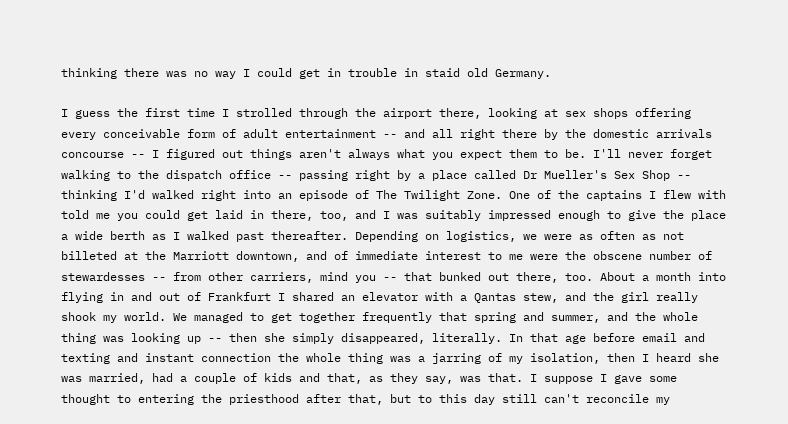thinking there was no way I could get in trouble in staid old Germany.

I guess the first time I strolled through the airport there, looking at sex shops offering every conceivable form of adult entertainment -- and all right there by the domestic arrivals concourse -- I figured out things aren't always what you expect them to be. I'll never forget walking to the dispatch office -- passing right by a place called Dr Mueller's Sex Shop -- thinking I'd walked right into an episode of The Twilight Zone. One of the captains I flew with told me you could get laid in there, too, and I was suitably impressed enough to give the place a wide berth as I walked past thereafter. Depending on logistics, we were as often as not billeted at the Marriott downtown, and of immediate interest to me were the obscene number of stewardesses -- from other carriers, mind you -- that bunked out there, too. About a month into flying in and out of Frankfurt I shared an elevator with a Qantas stew, and the girl really shook my world. We managed to get together frequently that spring and summer, and the whole thing was looking up -- then she simply disappeared, literally. In that age before email and texting and instant connection the whole thing was a jarring of my isolation, then I heard she was married, had a couple of kids and that, as they say, was that. I suppose I gave some thought to entering the priesthood after that, but to this day still can't reconcile my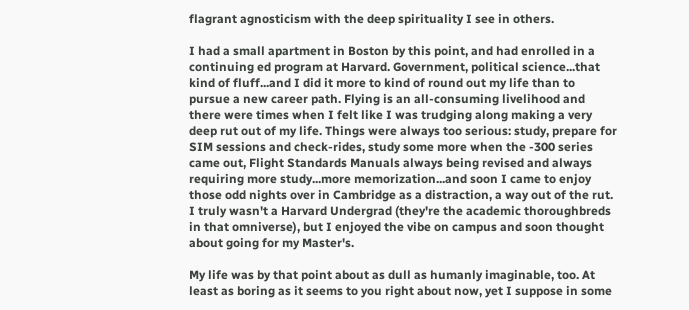flagrant agnosticism with the deep spirituality I see in others.

I had a small apartment in Boston by this point, and had enrolled in a continuing ed program at Harvard. Government, political science...that kind of fluff...and I did it more to kind of round out my life than to pursue a new career path. Flying is an all-consuming livelihood and there were times when I felt like I was trudging along making a very deep rut out of my life. Things were always too serious: study, prepare for SIM sessions and check-rides, study some more when the -300 series came out, Flight Standards Manuals always being revised and always requiring more study...more memorization...and soon I came to enjoy those odd nights over in Cambridge as a distraction, a way out of the rut. I truly wasn't a Harvard Undergrad (they're the academic thoroughbreds in that omniverse), but I enjoyed the vibe on campus and soon thought about going for my Master's.

My life was by that point about as dull as humanly imaginable, too. At least as boring as it seems to you right about now, yet I suppose in some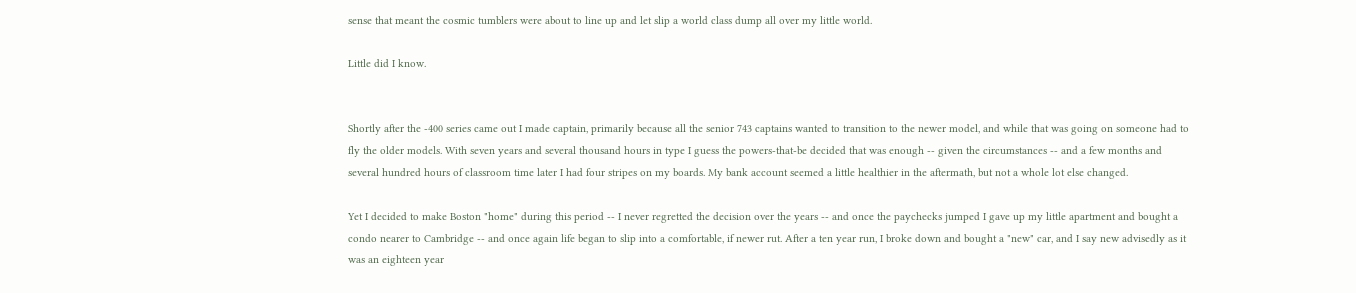sense that meant the cosmic tumblers were about to line up and let slip a world class dump all over my little world.

Little did I know.


Shortly after the -400 series came out I made captain, primarily because all the senior 743 captains wanted to transition to the newer model, and while that was going on someone had to fly the older models. With seven years and several thousand hours in type I guess the powers-that-be decided that was enough -- given the circumstances -- and a few months and several hundred hours of classroom time later I had four stripes on my boards. My bank account seemed a little healthier in the aftermath, but not a whole lot else changed.

Yet I decided to make Boston "home" during this period -- I never regretted the decision over the years -- and once the paychecks jumped I gave up my little apartment and bought a condo nearer to Cambridge -- and once again life began to slip into a comfortable, if newer rut. After a ten year run, I broke down and bought a "new" car, and I say new advisedly as it was an eighteen year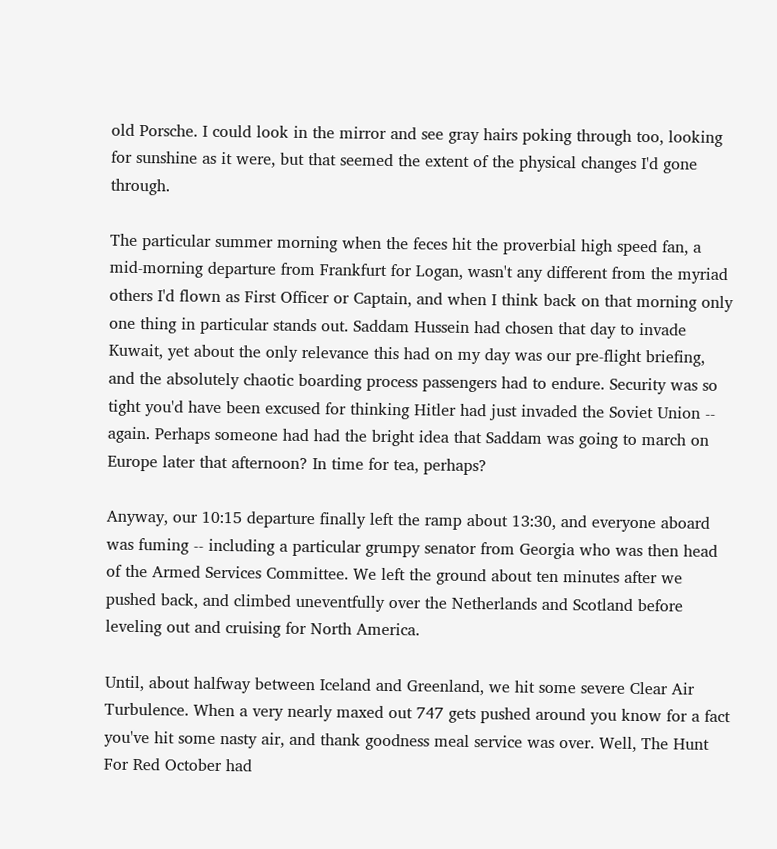old Porsche. I could look in the mirror and see gray hairs poking through too, looking for sunshine as it were, but that seemed the extent of the physical changes I'd gone through.

The particular summer morning when the feces hit the proverbial high speed fan, a mid-morning departure from Frankfurt for Logan, wasn't any different from the myriad others I'd flown as First Officer or Captain, and when I think back on that morning only one thing in particular stands out. Saddam Hussein had chosen that day to invade Kuwait, yet about the only relevance this had on my day was our pre-flight briefing, and the absolutely chaotic boarding process passengers had to endure. Security was so tight you'd have been excused for thinking Hitler had just invaded the Soviet Union -- again. Perhaps someone had had the bright idea that Saddam was going to march on Europe later that afternoon? In time for tea, perhaps?

Anyway, our 10:15 departure finally left the ramp about 13:30, and everyone aboard was fuming -- including a particular grumpy senator from Georgia who was then head of the Armed Services Committee. We left the ground about ten minutes after we pushed back, and climbed uneventfully over the Netherlands and Scotland before leveling out and cruising for North America.

Until, about halfway between Iceland and Greenland, we hit some severe Clear Air Turbulence. When a very nearly maxed out 747 gets pushed around you know for a fact you've hit some nasty air, and thank goodness meal service was over. Well, The Hunt For Red October had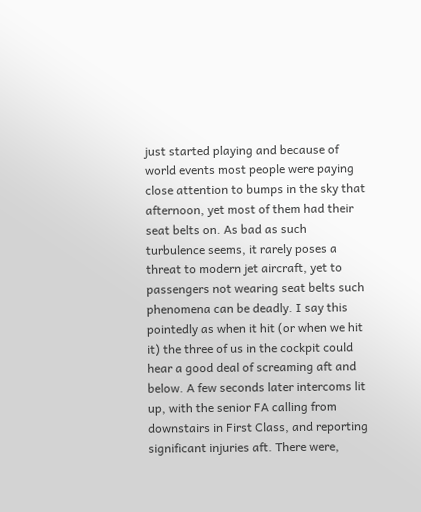just started playing and because of world events most people were paying close attention to bumps in the sky that afternoon, yet most of them had their seat belts on. As bad as such turbulence seems, it rarely poses a threat to modern jet aircraft, yet to passengers not wearing seat belts such phenomena can be deadly. I say this pointedly as when it hit (or when we hit it) the three of us in the cockpit could hear a good deal of screaming aft and below. A few seconds later intercoms lit up, with the senior FA calling from downstairs in First Class, and reporting significant injuries aft. There were,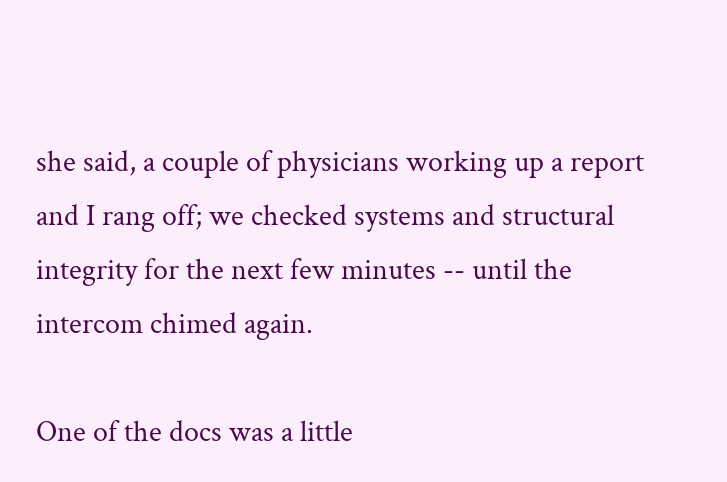she said, a couple of physicians working up a report and I rang off; we checked systems and structural integrity for the next few minutes -- until the intercom chimed again.

One of the docs was a little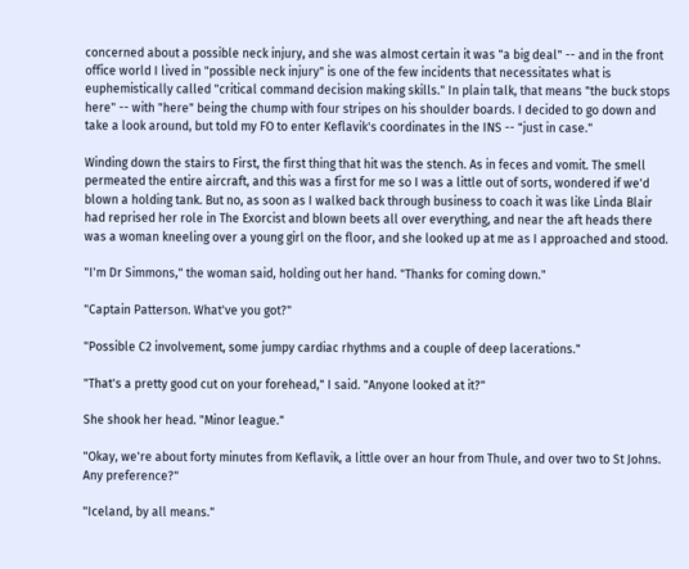concerned about a possible neck injury, and she was almost certain it was "a big deal" -- and in the front office world I lived in "possible neck injury" is one of the few incidents that necessitates what is euphemistically called "critical command decision making skills." In plain talk, that means "the buck stops here" -- with "here" being the chump with four stripes on his shoulder boards. I decided to go down and take a look around, but told my FO to enter Keflavik's coordinates in the INS -- "just in case."

Winding down the stairs to First, the first thing that hit was the stench. As in feces and vomit. The smell permeated the entire aircraft, and this was a first for me so I was a little out of sorts, wondered if we'd blown a holding tank. But no, as soon as I walked back through business to coach it was like Linda Blair had reprised her role in The Exorcist and blown beets all over everything, and near the aft heads there was a woman kneeling over a young girl on the floor, and she looked up at me as I approached and stood.

"I'm Dr Simmons," the woman said, holding out her hand. "Thanks for coming down."

"Captain Patterson. What've you got?"

"Possible C2 involvement, some jumpy cardiac rhythms and a couple of deep lacerations."

"That's a pretty good cut on your forehead," I said. "Anyone looked at it?"

She shook her head. "Minor league."

"Okay, we're about forty minutes from Keflavik, a little over an hour from Thule, and over two to St Johns. Any preference?"

"Iceland, by all means."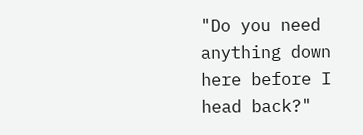"Do you need anything down here before I head back?"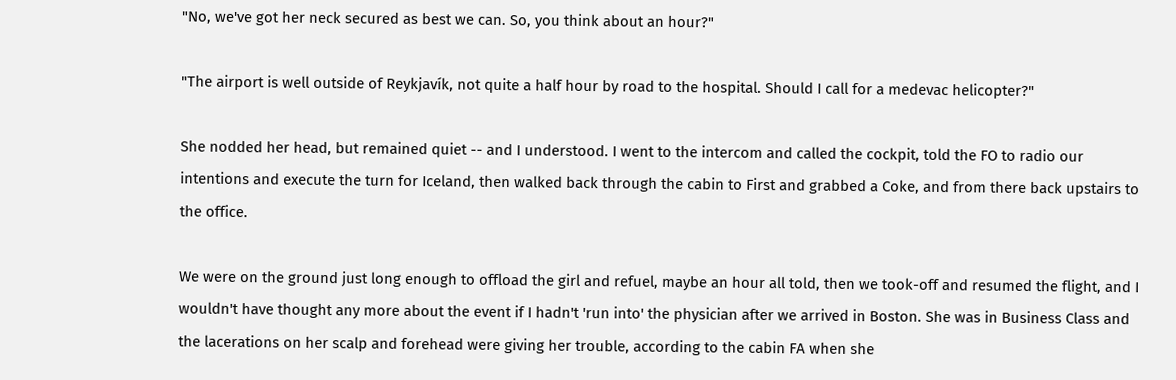"No, we've got her neck secured as best we can. So, you think about an hour?"

"The airport is well outside of Reykjavík, not quite a half hour by road to the hospital. Should I call for a medevac helicopter?"

She nodded her head, but remained quiet -- and I understood. I went to the intercom and called the cockpit, told the FO to radio our intentions and execute the turn for Iceland, then walked back through the cabin to First and grabbed a Coke, and from there back upstairs to the office.

We were on the ground just long enough to offload the girl and refuel, maybe an hour all told, then we took-off and resumed the flight, and I wouldn't have thought any more about the event if I hadn't 'run into' the physician after we arrived in Boston. She was in Business Class and the lacerations on her scalp and forehead were giving her trouble, according to the cabin FA when she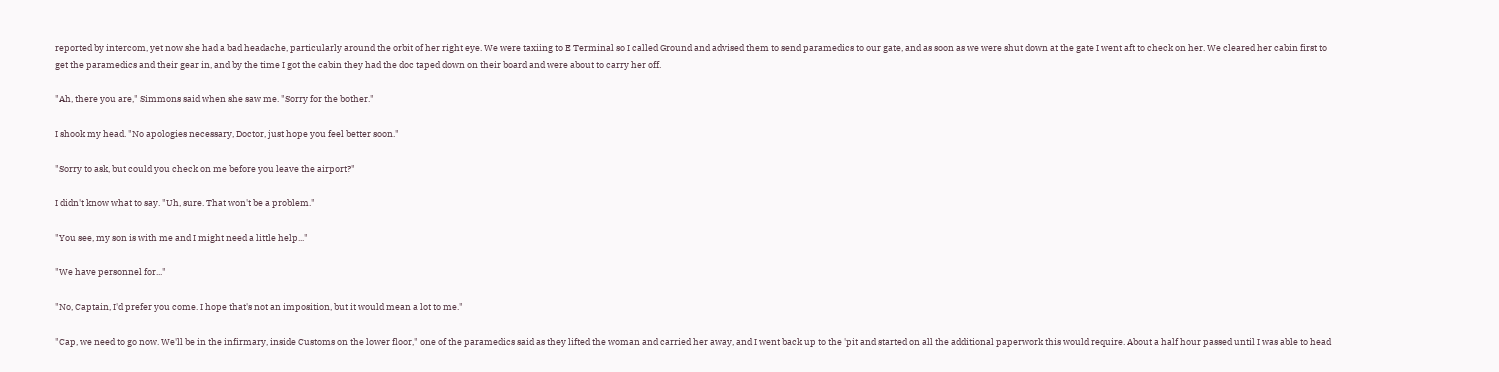reported by intercom, yet now she had a bad headache, particularly around the orbit of her right eye. We were taxiing to E Terminal so I called Ground and advised them to send paramedics to our gate, and as soon as we were shut down at the gate I went aft to check on her. We cleared her cabin first to get the paramedics and their gear in, and by the time I got the cabin they had the doc taped down on their board and were about to carry her off.

"Ah, there you are," Simmons said when she saw me. "Sorry for the bother."

I shook my head. "No apologies necessary, Doctor, just hope you feel better soon."

"Sorry to ask, but could you check on me before you leave the airport?"

I didn't know what to say. "Uh, sure. That won't be a problem."

"You see, my son is with me and I might need a little help..."

"We have personnel for..."

"No, Captain, I'd prefer you come. I hope that's not an imposition, but it would mean a lot to me."

"Cap, we need to go now. We'll be in the infirmary, inside Customs on the lower floor," one of the paramedics said as they lifted the woman and carried her away, and I went back up to the 'pit and started on all the additional paperwork this would require. About a half hour passed until I was able to head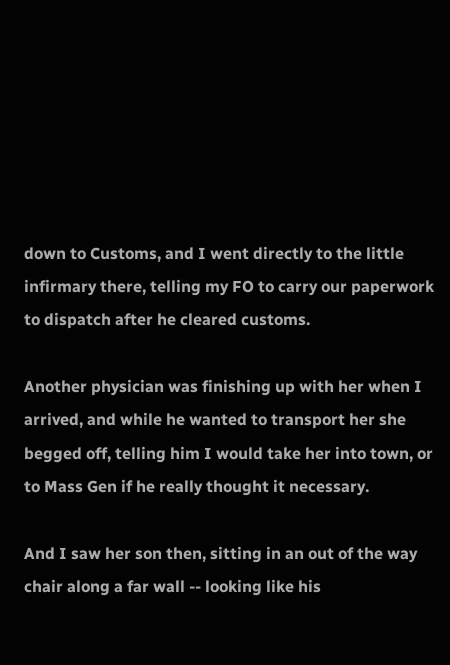down to Customs, and I went directly to the little infirmary there, telling my FO to carry our paperwork to dispatch after he cleared customs.

Another physician was finishing up with her when I arrived, and while he wanted to transport her she begged off, telling him I would take her into town, or to Mass Gen if he really thought it necessary.

And I saw her son then, sitting in an out of the way chair along a far wall -- looking like his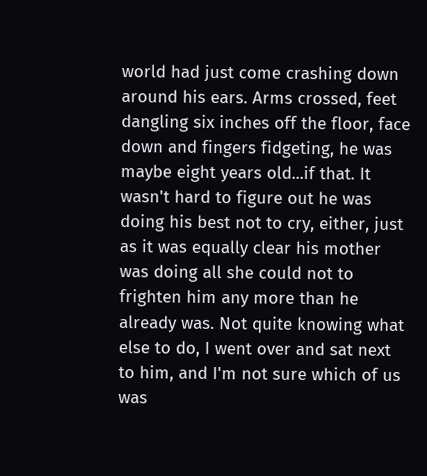world had just come crashing down around his ears. Arms crossed, feet dangling six inches off the floor, face down and fingers fidgeting, he was maybe eight years old...if that. It wasn't hard to figure out he was doing his best not to cry, either, just as it was equally clear his mother was doing all she could not to frighten him any more than he already was. Not quite knowing what else to do, I went over and sat next to him, and I'm not sure which of us was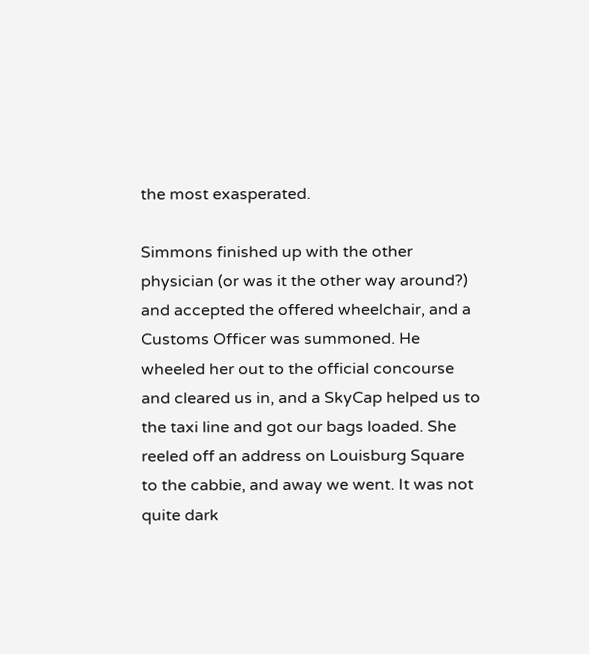the most exasperated.

Simmons finished up with the other physician (or was it the other way around?) and accepted the offered wheelchair, and a Customs Officer was summoned. He wheeled her out to the official concourse and cleared us in, and a SkyCap helped us to the taxi line and got our bags loaded. She reeled off an address on Louisburg Square to the cabbie, and away we went. It was not quite dark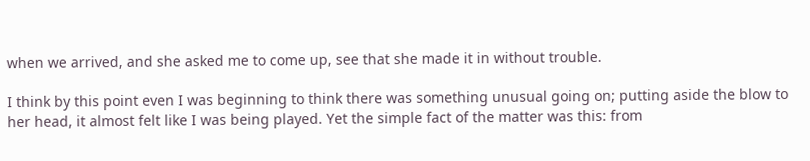when we arrived, and she asked me to come up, see that she made it in without trouble.

I think by this point even I was beginning to think there was something unusual going on; putting aside the blow to her head, it almost felt like I was being played. Yet the simple fact of the matter was this: from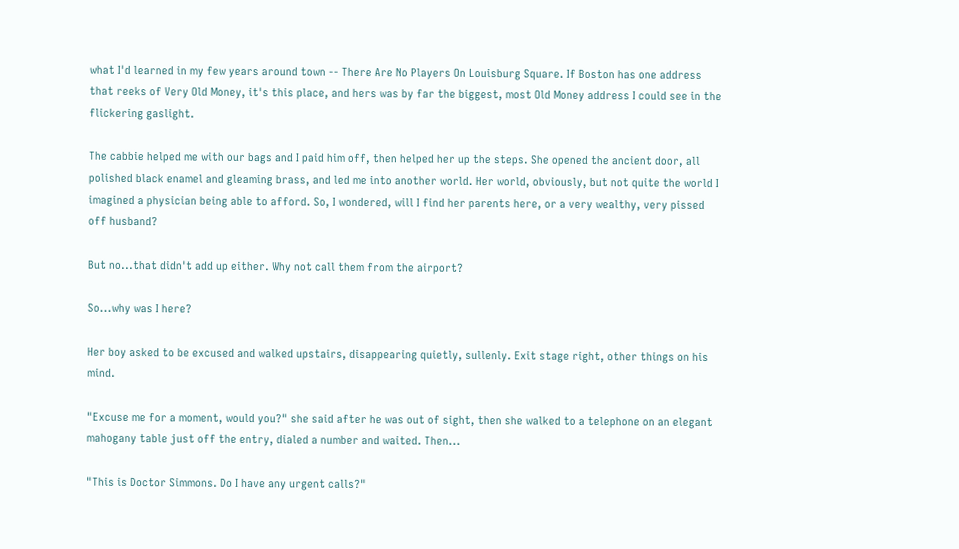what I'd learned in my few years around town -- There Are No Players On Louisburg Square. If Boston has one address that reeks of Very Old Money, it's this place, and hers was by far the biggest, most Old Money address I could see in the flickering gaslight.

The cabbie helped me with our bags and I paid him off, then helped her up the steps. She opened the ancient door, all polished black enamel and gleaming brass, and led me into another world. Her world, obviously, but not quite the world I imagined a physician being able to afford. So, I wondered, will I find her parents here, or a very wealthy, very pissed off husband?

But no...that didn't add up either. Why not call them from the airport?

So...why was I here?

Her boy asked to be excused and walked upstairs, disappearing quietly, sullenly. Exit stage right, other things on his mind.

"Excuse me for a moment, would you?" she said after he was out of sight, then she walked to a telephone on an elegant mahogany table just off the entry, dialed a number and waited. Then...

"This is Doctor Simmons. Do I have any urgent calls?"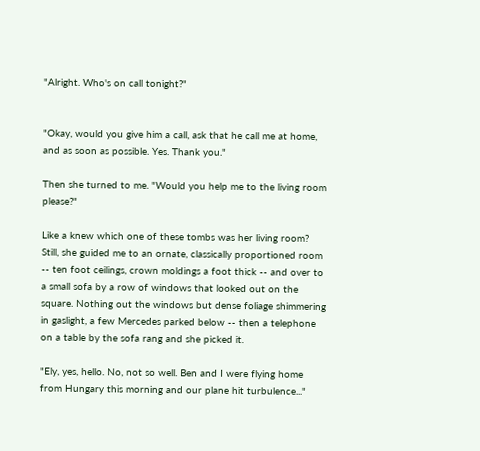"Alright. Who's on call tonight?"


"Okay, would you give him a call, ask that he call me at home, and as soon as possible. Yes. Thank you."

Then she turned to me. "Would you help me to the living room please?"

Like a knew which one of these tombs was her living room? Still, she guided me to an ornate, classically proportioned room -- ten foot ceilings, crown moldings a foot thick -- and over to a small sofa by a row of windows that looked out on the square. Nothing out the windows but dense foliage shimmering in gaslight, a few Mercedes parked below -- then a telephone on a table by the sofa rang and she picked it.

"Ely, yes, hello. No, not so well. Ben and I were flying home from Hungary this morning and our plane hit turbulence..."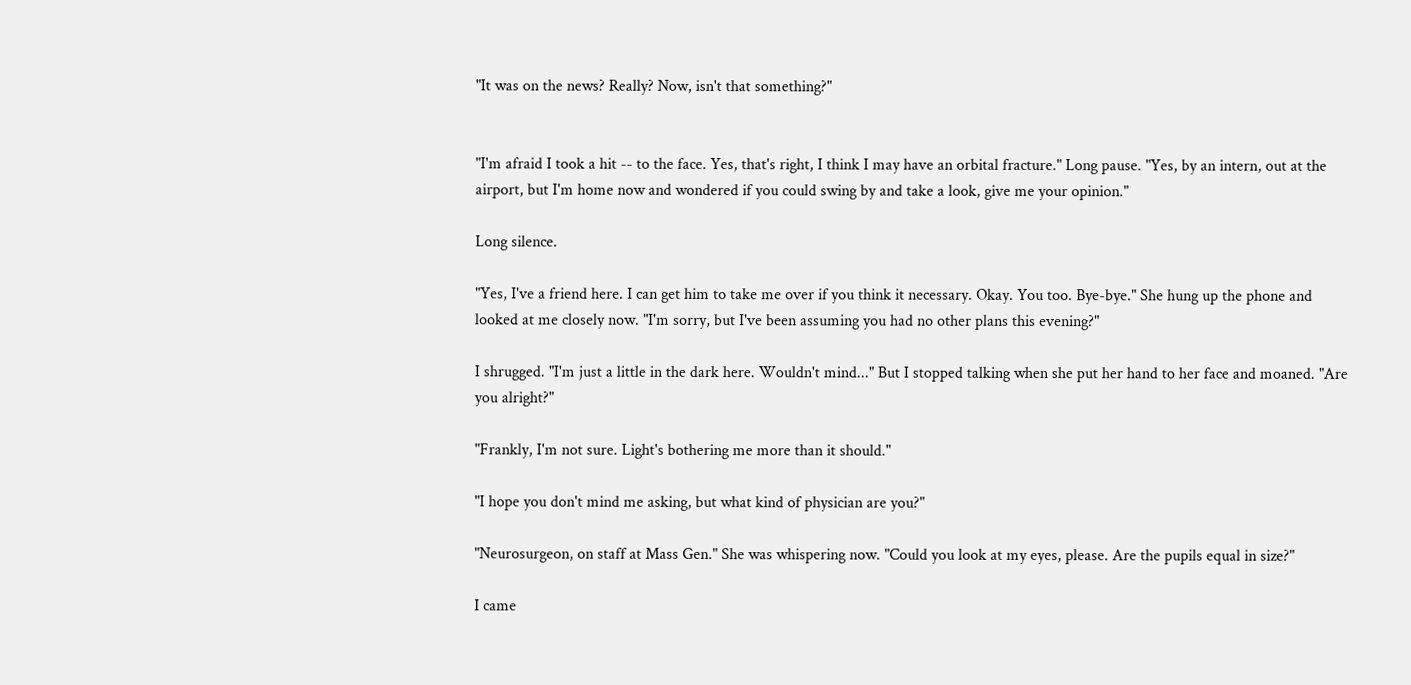"It was on the news? Really? Now, isn't that something?"


"I'm afraid I took a hit -- to the face. Yes, that's right, I think I may have an orbital fracture." Long pause. "Yes, by an intern, out at the airport, but I'm home now and wondered if you could swing by and take a look, give me your opinion."

Long silence.

"Yes, I've a friend here. I can get him to take me over if you think it necessary. Okay. You too. Bye-bye." She hung up the phone and looked at me closely now. "I'm sorry, but I've been assuming you had no other plans this evening?"

I shrugged. "I'm just a little in the dark here. Wouldn't mind..." But I stopped talking when she put her hand to her face and moaned. "Are you alright?"

"Frankly, I'm not sure. Light's bothering me more than it should."

"I hope you don't mind me asking, but what kind of physician are you?"

"Neurosurgeon, on staff at Mass Gen." She was whispering now. "Could you look at my eyes, please. Are the pupils equal in size?"

I came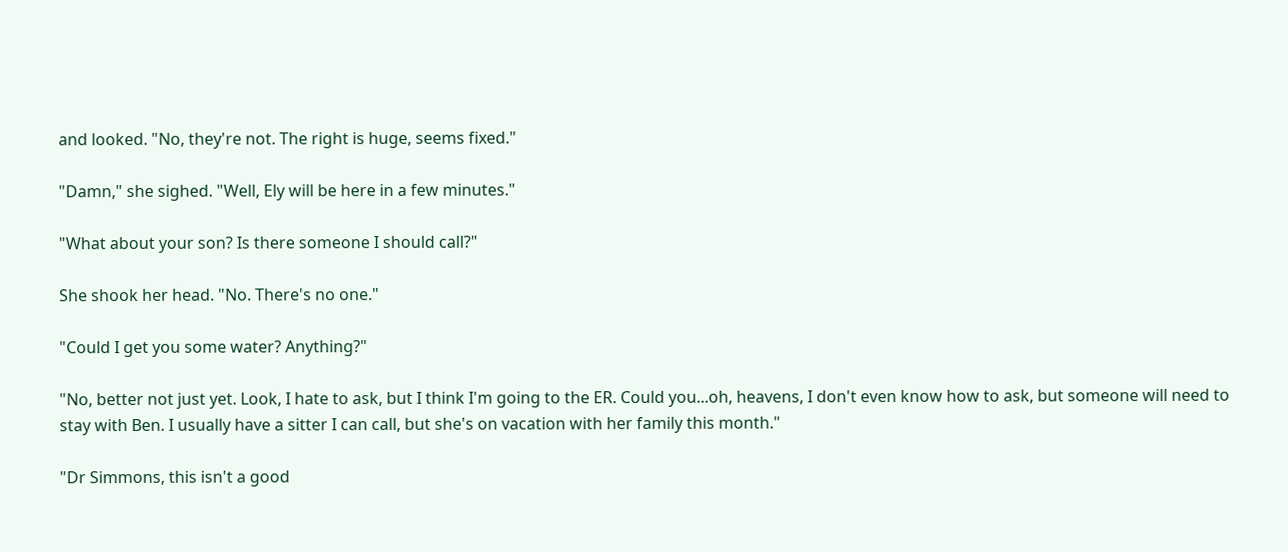and looked. "No, they're not. The right is huge, seems fixed."

"Damn," she sighed. "Well, Ely will be here in a few minutes."

"What about your son? Is there someone I should call?"

She shook her head. "No. There's no one."

"Could I get you some water? Anything?"

"No, better not just yet. Look, I hate to ask, but I think I'm going to the ER. Could you...oh, heavens, I don't even know how to ask, but someone will need to stay with Ben. I usually have a sitter I can call, but she's on vacation with her family this month."

"Dr Simmons, this isn't a good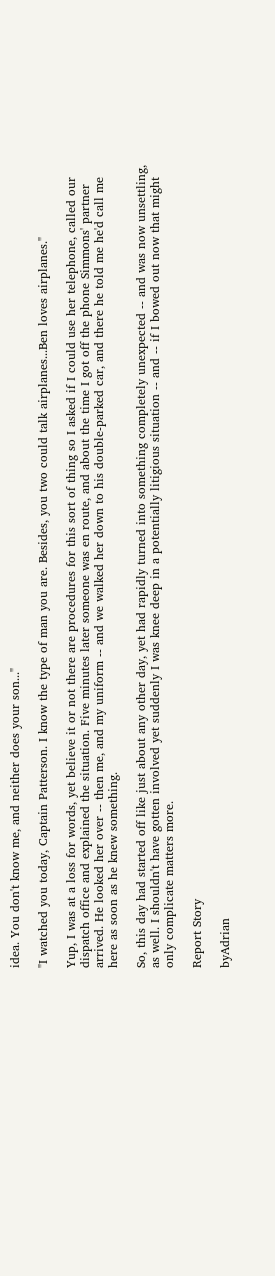idea. You don't know me, and neither does your son..."

"I watched you today, Captain Patterson. I know the type of man you are. Besides, you two could talk airplanes...Ben loves airplanes."

Yup, I was at a loss for words, yet believe it or not there are procedures for this sort of thing so I asked if I could use her telephone, called our dispatch office and explained the situation. Five minutes later someone was en route, and about the time I got off the phone Simmons' partner arrived. He looked her over -- then me, and my uniform -- and we walked her down to his double-parked car, and there he told me he'd call me here as soon as he knew something.

So, this day had started off like just about any other day, yet had rapidly turned into something completely unexpected -- and was now unsettling, as well. I shouldn't have gotten involved yet suddenly I was knee deep in a potentially litigious situation -- and -- if I bowed out now that might only complicate matters more.

Report Story

byAdrian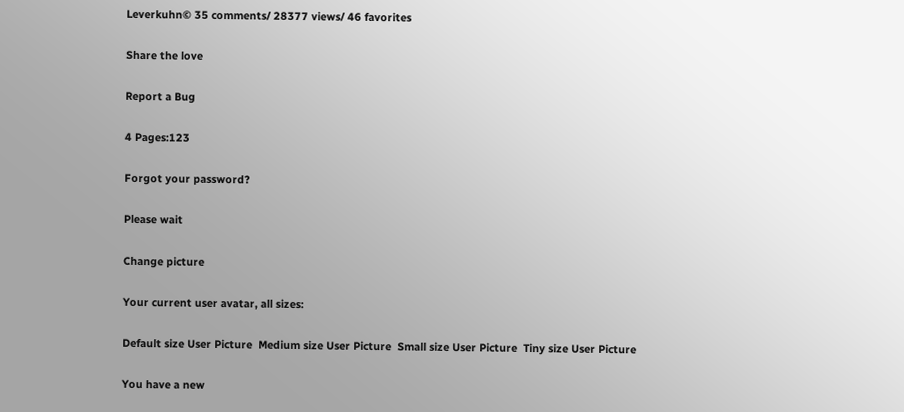Leverkuhn© 35 comments/ 28377 views/ 46 favorites

Share the love

Report a Bug

4 Pages:123

Forgot your password?

Please wait

Change picture

Your current user avatar, all sizes:

Default size User Picture  Medium size User Picture  Small size User Picture  Tiny size User Picture

You have a new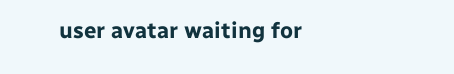user avatar waiting for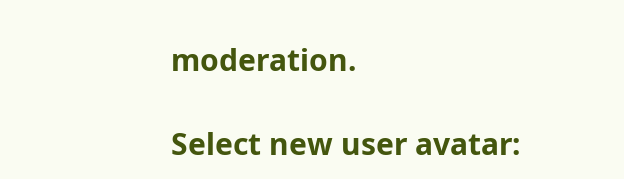moderation.

Select new user avatar: